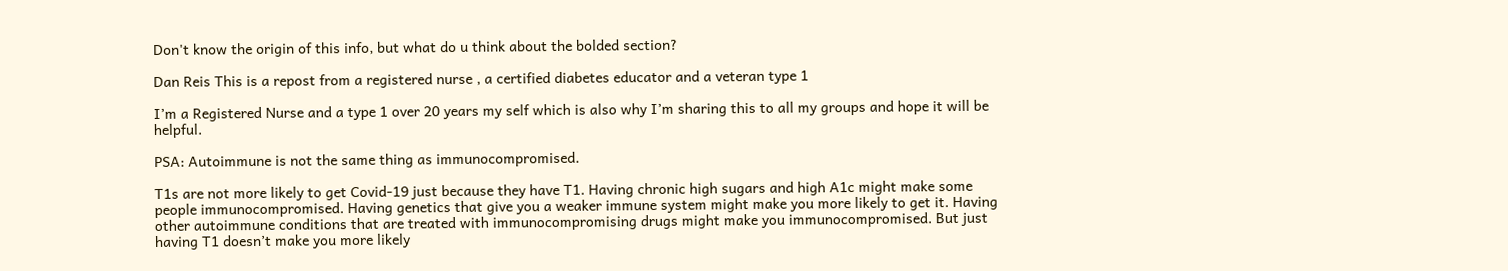Don't know the origin of this info, but what do u think about the bolded section?

Dan Reis This is a repost from a registered nurse , a certified diabetes educator and a veteran type 1

I’m a Registered Nurse and a type 1 over 20 years my self which is also why I’m sharing this to all my groups and hope it will be helpful.

PSA: Autoimmune is not the same thing as immunocompromised.

T1s are not more likely to get Covid-19 just because they have T1. Having chronic high sugars and high A1c might make some people immunocompromised. Having genetics that give you a weaker immune system might make you more likely to get it. Having other autoimmune conditions that are treated with immunocompromising drugs might make you immunocompromised. But just having T1 doesn’t make you more likely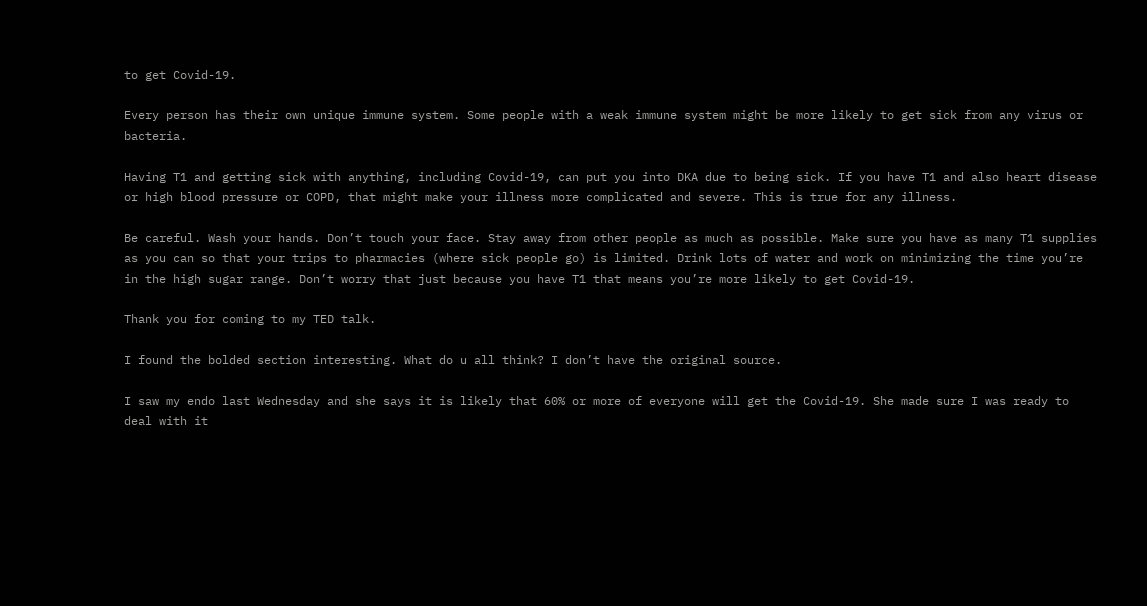to get Covid-19.

Every person has their own unique immune system. Some people with a weak immune system might be more likely to get sick from any virus or bacteria.

Having T1 and getting sick with anything, including Covid-19, can put you into DKA due to being sick. If you have T1 and also heart disease or high blood pressure or COPD, that might make your illness more complicated and severe. This is true for any illness.

Be careful. Wash your hands. Don’t touch your face. Stay away from other people as much as possible. Make sure you have as many T1 supplies as you can so that your trips to pharmacies (where sick people go) is limited. Drink lots of water and work on minimizing the time you’re in the high sugar range. Don’t worry that just because you have T1 that means you’re more likely to get Covid-19.

Thank you for coming to my TED talk.

I found the bolded section interesting. What do u all think? I don’t have the original source.

I saw my endo last Wednesday and she says it is likely that 60% or more of everyone will get the Covid-19. She made sure I was ready to deal with it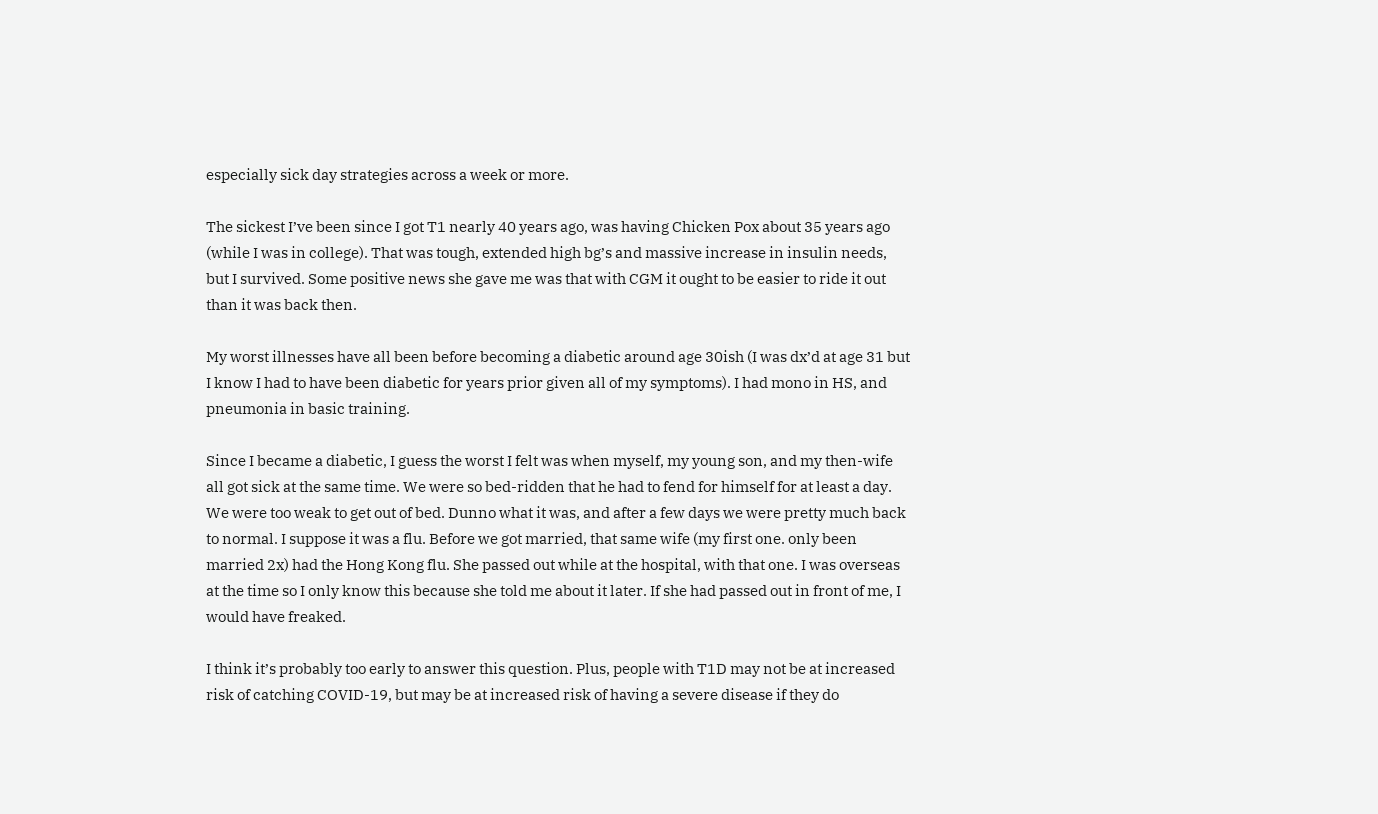especially sick day strategies across a week or more.

The sickest I’ve been since I got T1 nearly 40 years ago, was having Chicken Pox about 35 years ago (while I was in college). That was tough, extended high bg’s and massive increase in insulin needs, but I survived. Some positive news she gave me was that with CGM it ought to be easier to ride it out than it was back then.

My worst illnesses have all been before becoming a diabetic around age 30ish (I was dx’d at age 31 but I know I had to have been diabetic for years prior given all of my symptoms). I had mono in HS, and pneumonia in basic training.

Since I became a diabetic, I guess the worst I felt was when myself, my young son, and my then-wife all got sick at the same time. We were so bed-ridden that he had to fend for himself for at least a day. We were too weak to get out of bed. Dunno what it was, and after a few days we were pretty much back to normal. I suppose it was a flu. Before we got married, that same wife (my first one. only been married 2x) had the Hong Kong flu. She passed out while at the hospital, with that one. I was overseas at the time so I only know this because she told me about it later. If she had passed out in front of me, I would have freaked.

I think it’s probably too early to answer this question. Plus, people with T1D may not be at increased risk of catching COVID-19, but may be at increased risk of having a severe disease if they do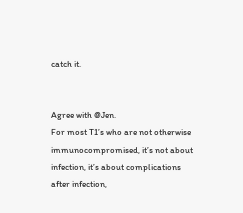catch it.


Agree with @Jen.
For most T1’s who are not otherwise immunocompromised, it’s not about infection, it’s about complications after infection,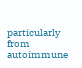particularly from autoimmune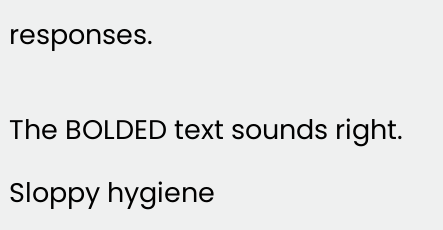responses.


The BOLDED text sounds right.

Sloppy hygiene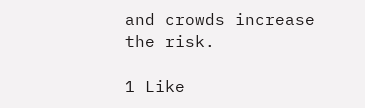and crowds increase the risk.

1 Like